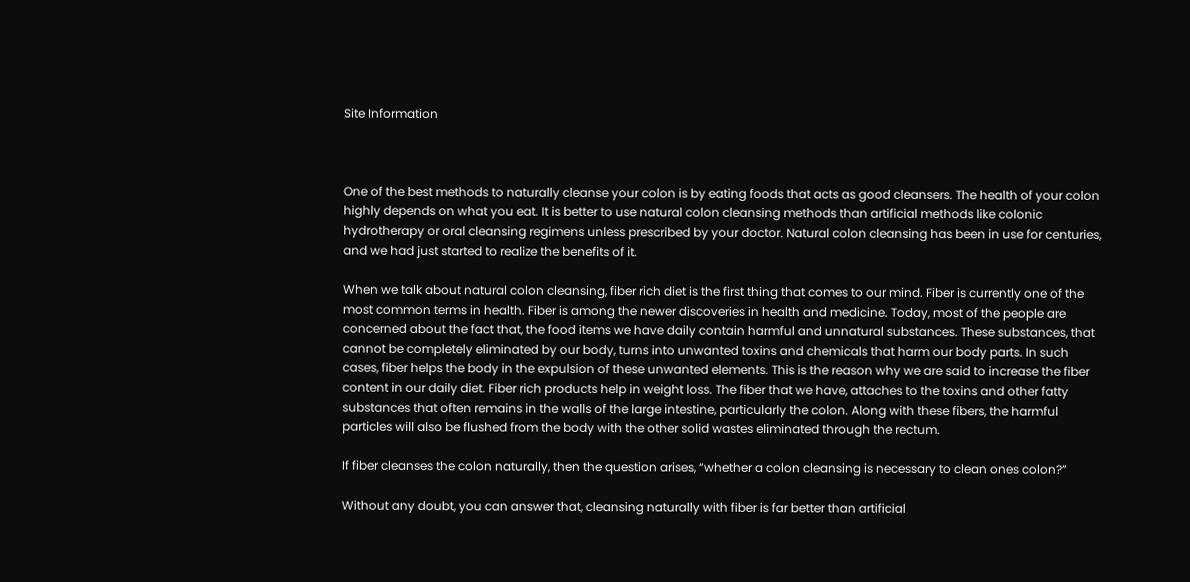Site Information



One of the best methods to naturally cleanse your colon is by eating foods that acts as good cleansers. The health of your colon highly depends on what you eat. It is better to use natural colon cleansing methods than artificial methods like colonic hydrotherapy or oral cleansing regimens unless prescribed by your doctor. Natural colon cleansing has been in use for centuries, and we had just started to realize the benefits of it.

When we talk about natural colon cleansing, fiber rich diet is the first thing that comes to our mind. Fiber is currently one of the most common terms in health. Fiber is among the newer discoveries in health and medicine. Today, most of the people are concerned about the fact that, the food items we have daily contain harmful and unnatural substances. These substances, that cannot be completely eliminated by our body, turns into unwanted toxins and chemicals that harm our body parts. In such cases, fiber helps the body in the expulsion of these unwanted elements. This is the reason why we are said to increase the fiber content in our daily diet. Fiber rich products help in weight loss. The fiber that we have, attaches to the toxins and other fatty substances that often remains in the walls of the large intestine, particularly the colon. Along with these fibers, the harmful particles will also be flushed from the body with the other solid wastes eliminated through the rectum.

If fiber cleanses the colon naturally, then the question arises, “whether a colon cleansing is necessary to clean ones colon?”

Without any doubt, you can answer that, cleansing naturally with fiber is far better than artificial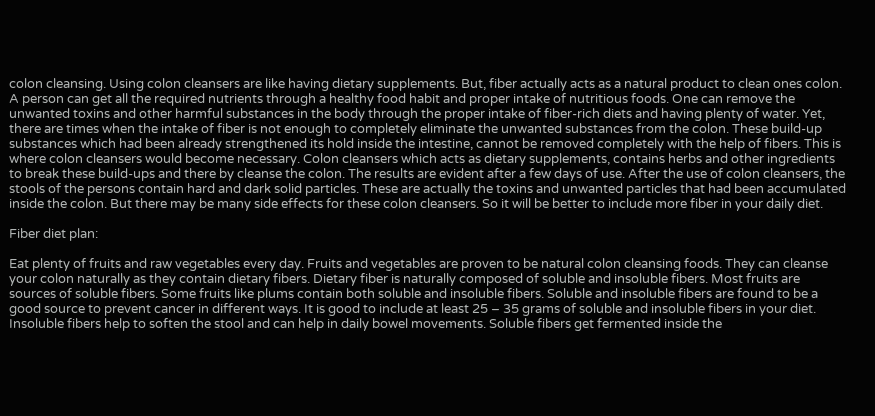colon cleansing. Using colon cleansers are like having dietary supplements. But, fiber actually acts as a natural product to clean ones colon. A person can get all the required nutrients through a healthy food habit and proper intake of nutritious foods. One can remove the unwanted toxins and other harmful substances in the body through the proper intake of fiber-rich diets and having plenty of water. Yet, there are times when the intake of fiber is not enough to completely eliminate the unwanted substances from the colon. These build-up substances which had been already strengthened its hold inside the intestine, cannot be removed completely with the help of fibers. This is where colon cleansers would become necessary. Colon cleansers which acts as dietary supplements, contains herbs and other ingredients to break these build-ups and there by cleanse the colon. The results are evident after a few days of use. After the use of colon cleansers, the stools of the persons contain hard and dark solid particles. These are actually the toxins and unwanted particles that had been accumulated inside the colon. But there may be many side effects for these colon cleansers. So it will be better to include more fiber in your daily diet.

Fiber diet plan:

Eat plenty of fruits and raw vegetables every day. Fruits and vegetables are proven to be natural colon cleansing foods. They can cleanse your colon naturally as they contain dietary fibers. Dietary fiber is naturally composed of soluble and insoluble fibers. Most fruits are sources of soluble fibers. Some fruits like plums contain both soluble and insoluble fibers. Soluble and insoluble fibers are found to be a good source to prevent cancer in different ways. It is good to include at least 25 – 35 grams of soluble and insoluble fibers in your diet. Insoluble fibers help to soften the stool and can help in daily bowel movements. Soluble fibers get fermented inside the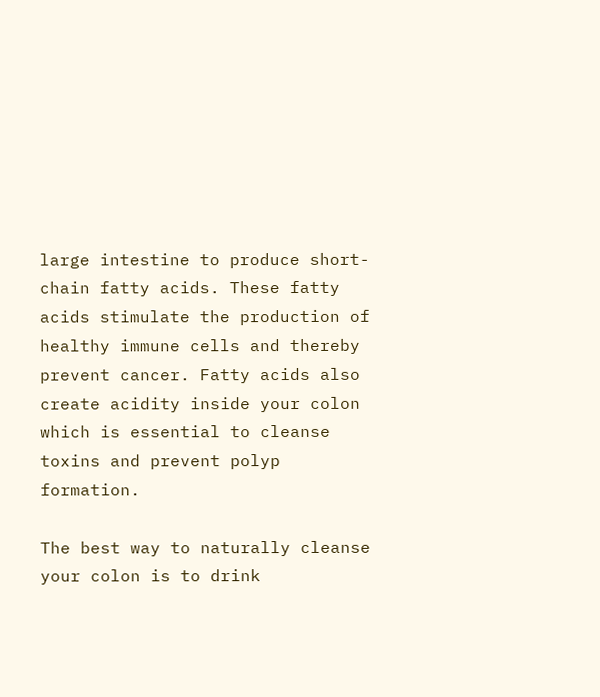large intestine to produce short-chain fatty acids. These fatty acids stimulate the production of healthy immune cells and thereby prevent cancer. Fatty acids also create acidity inside your colon which is essential to cleanse toxins and prevent polyp formation.

The best way to naturally cleanse your colon is to drink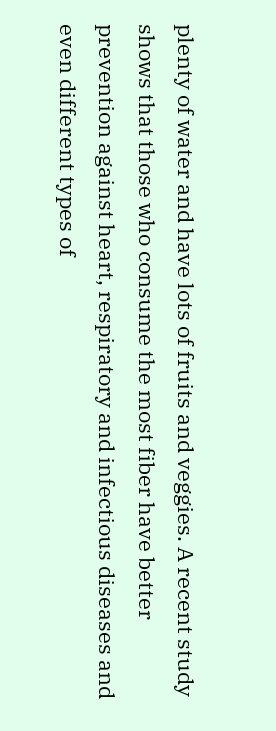plenty of water and have lots of fruits and veggies. A recent study shows that those who consume the most fiber have better prevention against heart, respiratory and infectious diseases and even different types of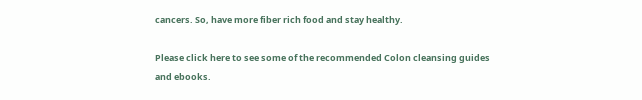cancers. So, have more fiber rich food and stay healthy.

Please click here to see some of the recommended Colon cleansing guides and ebooks.